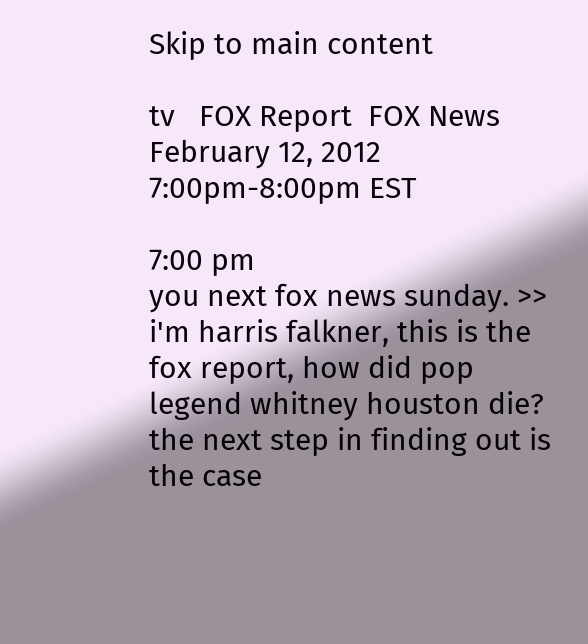Skip to main content

tv   FOX Report  FOX News  February 12, 2012 7:00pm-8:00pm EST

7:00 pm
you next fox news sunday. >> i'm harris falkner, this is the fox report, how did pop legend whitney houston die? the next step in finding out is the case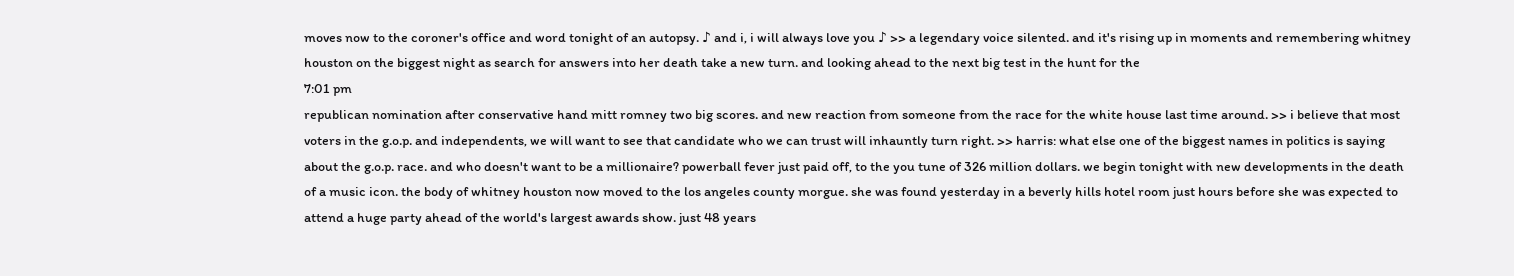moves now to the coroner's office and word tonight of an autopsy. ♪ and i, i will always love you ♪ >> a legendary voice silented. and it's rising up in moments and remembering whitney houston on the biggest night as search for answers into her death take a new turn. and looking ahead to the next big test in the hunt for the
7:01 pm
republican nomination after conservative hand mitt romney two big scores. and new reaction from someone from the race for the white house last time around. >> i believe that most voters in the g.o.p. and independents, we will want to see that candidate who we can trust will inhauntly turn right. >> harris: what else one of the biggest names in politics is saying about the g.o.p. race. and who doesn't want to be a millionaire? powerball fever just paid off, to the you tune of 326 million dollars. we begin tonight with new developments in the death of a music icon. the body of whitney houston now moved to the los angeles county morgue. she was found yesterday in a beverly hills hotel room just hours before she was expected to attend a huge party ahead of the world's largest awards show. just 48 years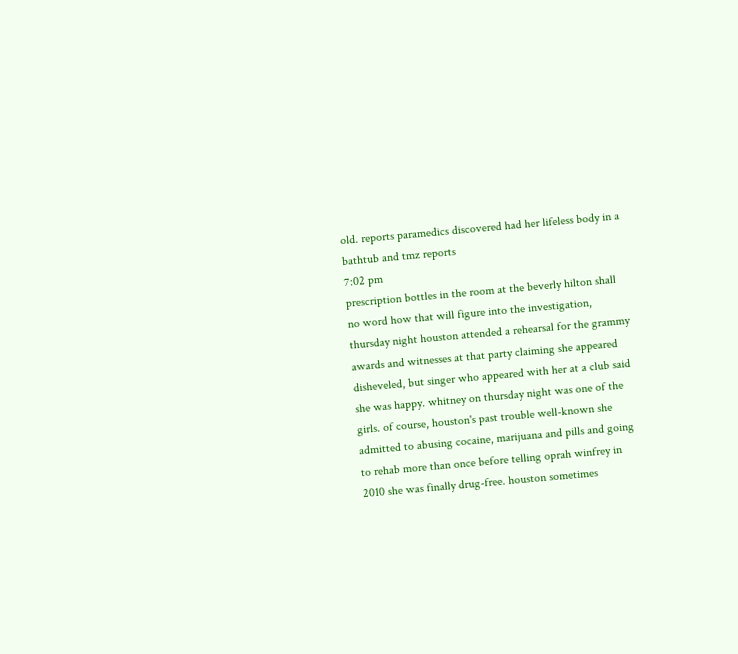old. reports paramedics discovered had her lifeless body in a bathtub and tmz reports
7:02 pm
prescription bottles in the room at the beverly hilton shall no word how that will figure into the investigation, thursday night houston attended a rehearsal for the grammy awards and witnesses at that party claiming she appeared disheveled, but singer who appeared with her at a club said she was happy. whitney on thursday night was one of the girls. of course, houston's past trouble well-known she admitted to abusing cocaine, marijuana and pills and going to rehab more than once before telling oprah winfrey in 2010 she was finally drug-free. houston sometimes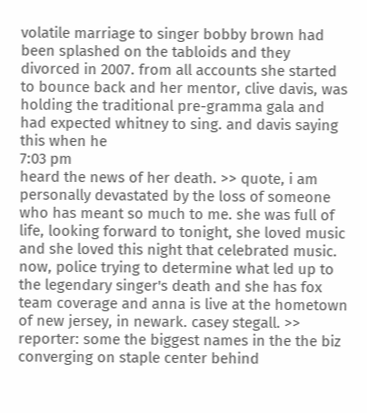volatile marriage to singer bobby brown had been splashed on the tabloids and they divorced in 2007. from all accounts she started to bounce back and her mentor, clive davis, was holding the traditional pre-gramma gala and had expected whitney to sing. and davis saying this when he
7:03 pm
heard the news of her death. >> quote, i am personally devastated by the loss of someone who has meant so much to me. she was full of life, looking forward to tonight, she loved music and she loved this night that celebrated music. now, police trying to determine what led up to the legendary singer's death and she has fox team coverage and anna is live at the hometown of new jersey, in newark. casey stegall. >> reporter: some the biggest names in the the biz converging on staple center behind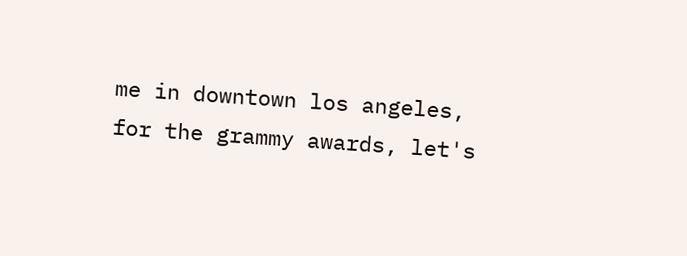me in downtown los angeles, for the grammy awards, let's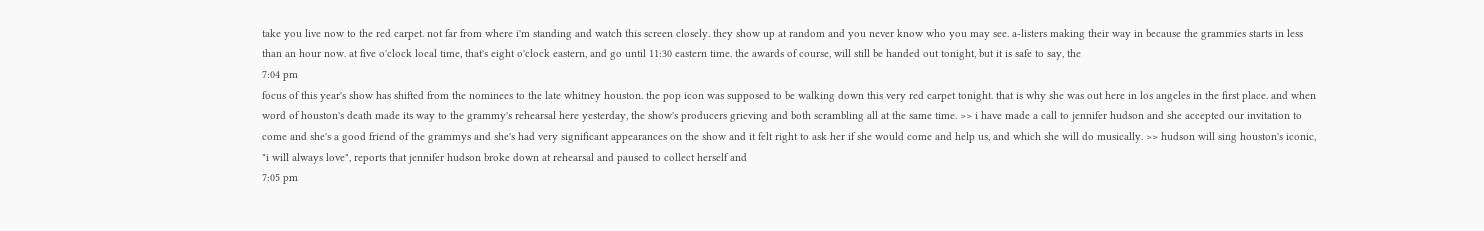take you live now to the red carpet. not far from where i'm standing and watch this screen closely. they show up at random and you never know who you may see. a-listers making their way in because the grammies starts in less than an hour now. at five o'clock local time, that's eight o'clock eastern, and go until 11:30 eastern time. the awards of course, will still be handed out tonight, but it is safe to say, the
7:04 pm
focus of this year's show has shifted from the nominees to the late whitney houston. the pop icon was supposed to be walking down this very red carpet tonight. that is why she was out here in los angeles in the first place. and when word of houston's death made its way to the grammy's rehearsal here yesterday, the show's producers grieving and both scrambling all at the same time. >> i have made a call to jennifer hudson and she accepted our invitation to come and she's a good friend of the grammys and she's had very significant appearances on the show and it felt right to ask her if she would come and help us, and which she will do musically. >> hudson will sing houston's iconic, "i will always love", reports that jennifer hudson broke down at rehearsal and paused to collect herself and
7:05 pm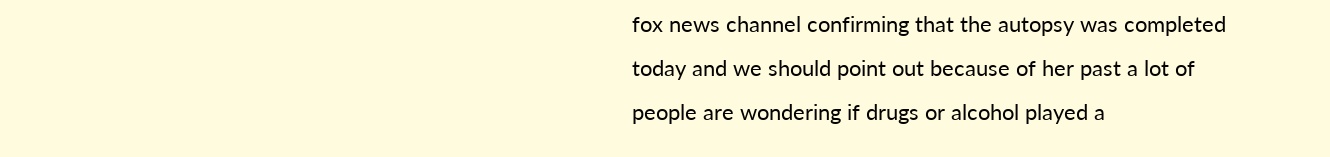fox news channel confirming that the autopsy was completed today and we should point out because of her past a lot of people are wondering if drugs or alcohol played a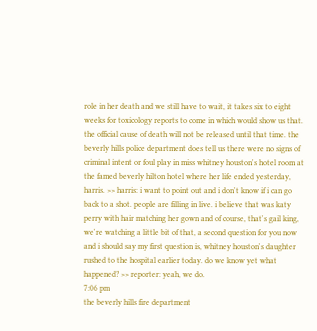role in her death and we still have to wait, it takes six to eight weeks for toxicology reports to come in which would show us that. the official cause of death will not be released until that time. the beverly hills police department does tell us there were no signs of criminal intent or foul play in miss whitney houston's hotel room at the famed beverly hilton hotel where her life ended yesterday, harris. >> harris: i want to point out and i don't know if i can go back to a shot. people are filling in live. i believe that was katy perry with hair matching her gown and of course, that's gail king, we're watching a little bit of that, a second question for you now and i should say my first question is, whitney houston's daughter rushed to the hospital earlier today. do we know yet what happened? >> reporter: yeah, we do.
7:06 pm
the beverly hills fire department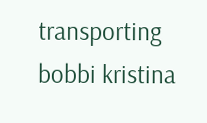transporting bobbi kristina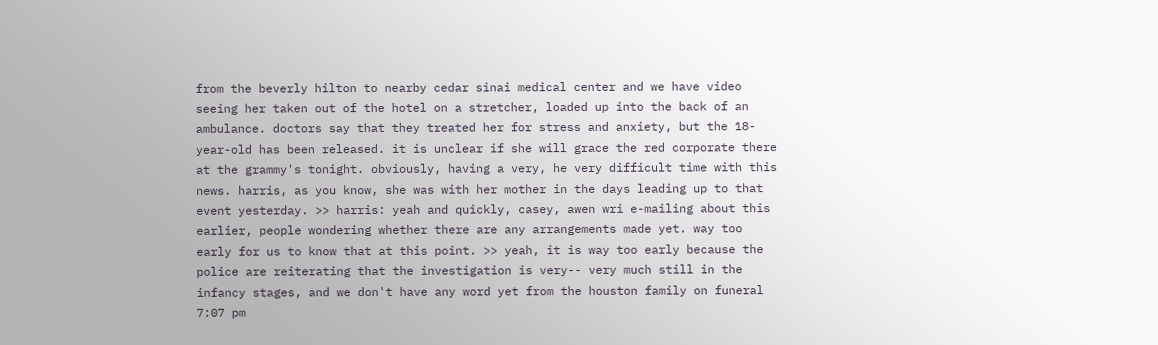from the beverly hilton to nearby cedar sinai medical center and we have video seeing her taken out of the hotel on a stretcher, loaded up into the back of an ambulance. doctors say that they treated her for stress and anxiety, but the 18-year-old has been released. it is unclear if she will grace the red corporate there at the grammy's tonight. obviously, having a very, he very difficult time with this news. harris, as you know, she was with her mother in the days leading up to that event yesterday. >> harris: yeah and quickly, casey, awen wri e-mailing about this earlier, people wondering whether there are any arrangements made yet. way too early for us to know that at this point. >> yeah, it is way too early because the police are reiterating that the investigation is very-- very much still in the infancy stages, and we don't have any word yet from the houston family on funeral
7:07 pm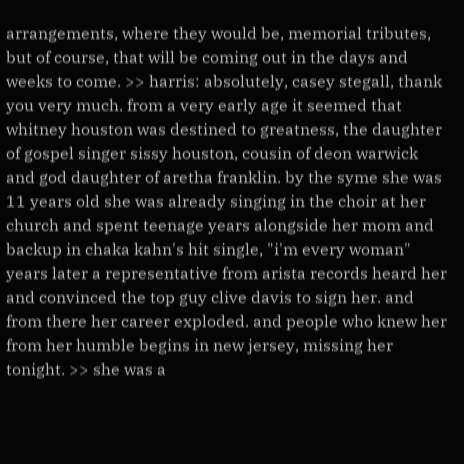arrangements, where they would be, memorial tributes, but of course, that will be coming out in the days and weeks to come. >> harris: absolutely, casey stegall, thank you very much. from a very early age it seemed that whitney houston was destined to greatness, the daughter of gospel singer sissy houston, cousin of deon warwick and god daughter of aretha franklin. by the syme she was 11 years old she was already singing in the choir at her church and spent teenage years alongside her mom and backup in chaka kahn's hit single, "i'm every woman" years later a representative from arista records heard her and convinced the top guy clive davis to sign her. and from there her career exploded. and people who knew her from her humble begins in new jersey, missing her tonight. >> she was a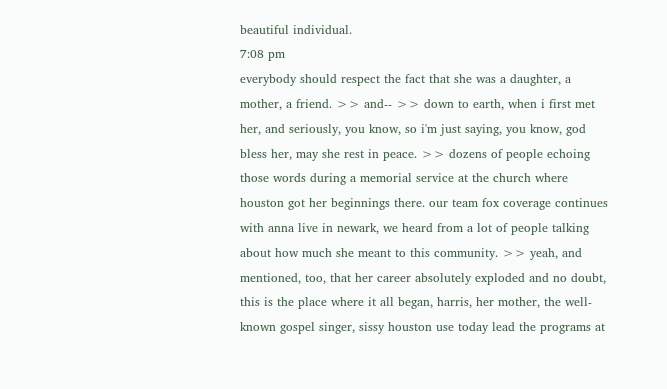beautiful individual.
7:08 pm
everybody should respect the fact that she was a daughter, a mother, a friend. >> and-- >> down to earth, when i first met her, and seriously, you know, so i'm just saying, you know, god bless her, may she rest in peace. >> dozens of people echoing those words during a memorial service at the church where houston got her beginnings there. our team fox coverage continues with anna live in newark, we heard from a lot of people talking about how much she meant to this community. >> yeah, and mentioned, too, that her career absolutely exploded and no doubt, this is the place where it all began, harris, her mother, the well-known gospel singer, sissy houston use today lead the programs at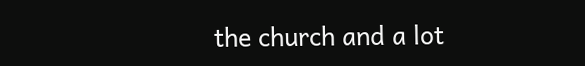the church and a lot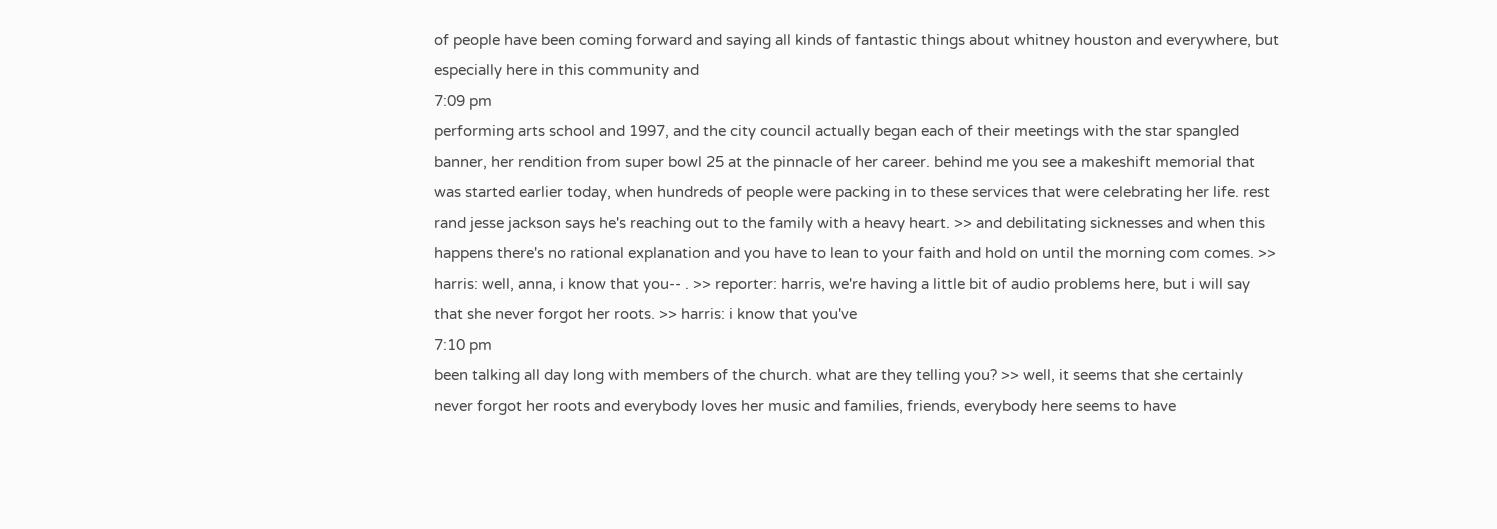of people have been coming forward and saying all kinds of fantastic things about whitney houston and everywhere, but especially here in this community and
7:09 pm
performing arts school and 1997, and the city council actually began each of their meetings with the star spangled banner, her rendition from super bowl 25 at the pinnacle of her career. behind me you see a makeshift memorial that was started earlier today, when hundreds of people were packing in to these services that were celebrating her life. rest rand jesse jackson says he's reaching out to the family with a heavy heart. >> and debilitating sicknesses and when this happens there's no rational explanation and you have to lean to your faith and hold on until the morning com comes. >> harris: well, anna, i know that you-- . >> reporter: harris, we're having a little bit of audio problems here, but i will say that she never forgot her roots. >> harris: i know that you've
7:10 pm
been talking all day long with members of the church. what are they telling you? >> well, it seems that she certainly never forgot her roots and everybody loves her music and families, friends, everybody here seems to have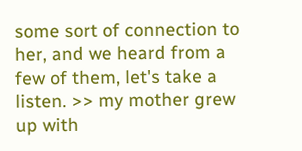some sort of connection to her, and we heard from a few of them, let's take a listen. >> my mother grew up with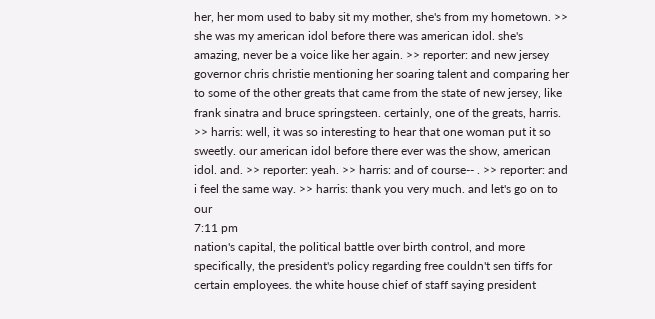her, her mom used to baby sit my mother, she's from my hometown. >> she was my american idol before there was american idol. she's amazing, never be a voice like her again. >> reporter: and new jersey governor chris christie mentioning her soaring talent and comparing her to some of the other greats that came from the state of new jersey, like frank sinatra and bruce springsteen. certainly, one of the greats, harris. >> harris: well, it was so interesting to hear that one woman put it so sweetly. our american idol before there ever was the show, american idol. and. >> reporter: yeah. >> harris: and of course-- . >> reporter: and i feel the same way. >> harris: thank you very much. and let's go on to our
7:11 pm
nation's capital, the political battle over birth control, and more specifically, the president's policy regarding free couldn't sen tiffs for certain employees. the white house chief of staff saying president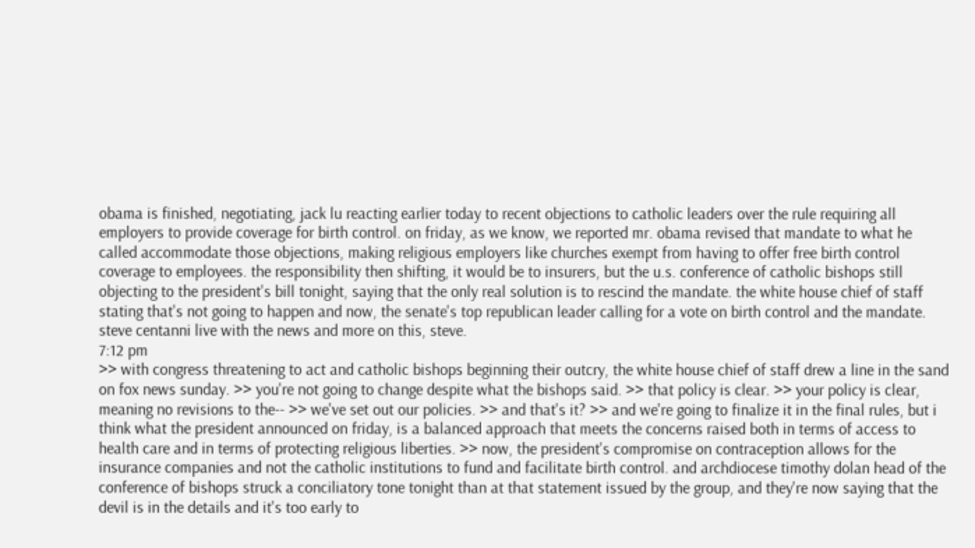obama is finished, negotiating, jack lu reacting earlier today to recent objections to catholic leaders over the rule requiring all employers to provide coverage for birth control. on friday, as we know, we reported mr. obama revised that mandate to what he called accommodate those objections, making religious employers like churches exempt from having to offer free birth control coverage to employees. the responsibility then shifting, it would be to insurers, but the u.s. conference of catholic bishops still objecting to the president's bill tonight, saying that the only real solution is to rescind the mandate. the white house chief of staff stating that's not going to happen and now, the senate's top republican leader calling for a vote on birth control and the mandate. steve centanni live with the news and more on this, steve.
7:12 pm
>> with congress threatening to act and catholic bishops beginning their outcry, the white house chief of staff drew a line in the sand on fox news sunday. >> you're not going to change despite what the bishops said. >> that policy is clear. >> your policy is clear, meaning no revisions to the-- >> we've set out our policies. >> and that's it? >> and we're going to finalize it in the final rules, but i think what the president announced on friday, is a balanced approach that meets the concerns raised both in terms of access to health care and in terms of protecting religious liberties. >> now, the president's compromise on contraception allows for the insurance companies and not the catholic institutions to fund and facilitate birth control. and archdiocese timothy dolan head of the conference of bishops struck a conciliatory tone tonight than at that statement issued by the group, and they're now saying that the devil is in the details and it's too early to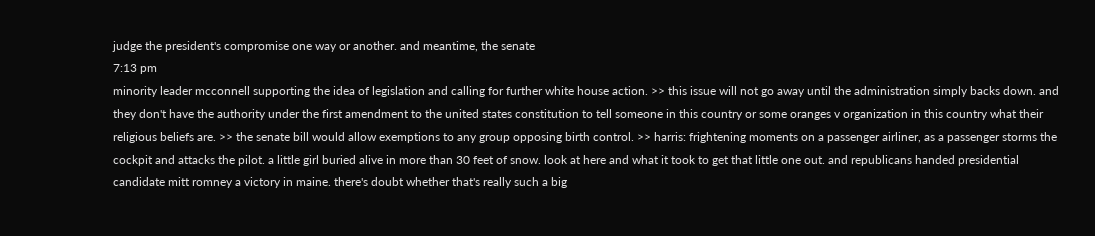judge the president's compromise one way or another. and meantime, the senate
7:13 pm
minority leader mcconnell supporting the idea of legislation and calling for further white house action. >> this issue will not go away until the administration simply backs down. and they don't have the authority under the first amendment to the united states constitution to tell someone in this country or some oranges v organization in this country what their religious beliefs are. >> the senate bill would allow exemptions to any group opposing birth control. >> harris: frightening moments on a passenger airliner, as a passenger storms the cockpit and attacks the pilot. a little girl buried alive in more than 30 feet of snow. look at here and what it took to get that little one out. and republicans handed presidential candidate mitt romney a victory in maine. there's doubt whether that's really such a big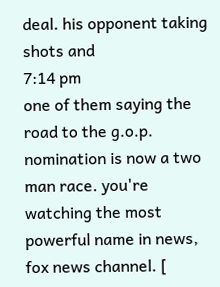deal. his opponent taking shots and
7:14 pm
one of them saying the road to the g.o.p. nomination is now a two man race. you're watching the most powerful name in news, fox news channel. [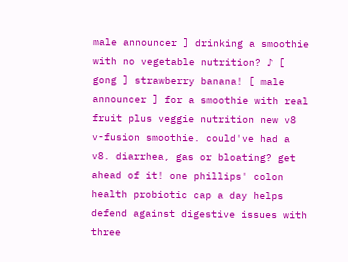male announcer ] drinking a smoothie with no vegetable nutrition? ♪ [ gong ] strawberry banana! [ male announcer ] for a smoothie with real fruit plus veggie nutrition new v8 v-fusion smoothie. could've had a v8. diarrhea, gas or bloating? get ahead of it! one phillips' colon health probiotic cap a day helps defend against digestive issues with three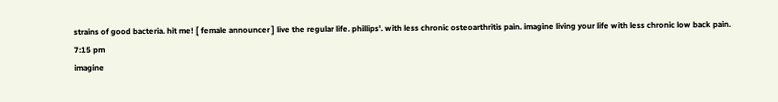strains of good bacteria. hit me! [ female announcer ] live the regular life. phillips'. with less chronic osteoarthritis pain. imagine living your life with less chronic low back pain.
7:15 pm
imagine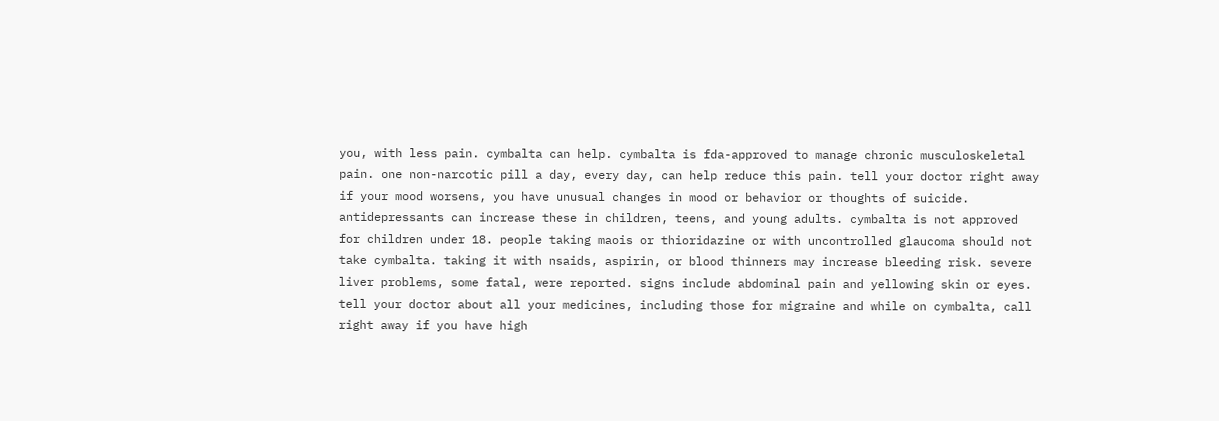you, with less pain. cymbalta can help. cymbalta is fda-approved to manage chronic musculoskeletal pain. one non-narcotic pill a day, every day, can help reduce this pain. tell your doctor right away if your mood worsens, you have unusual changes in mood or behavior or thoughts of suicide. antidepressants can increase these in children, teens, and young adults. cymbalta is not approved for children under 18. people taking maois or thioridazine or with uncontrolled glaucoma should not take cymbalta. taking it with nsaids, aspirin, or blood thinners may increase bleeding risk. severe liver problems, some fatal, were reported. signs include abdominal pain and yellowing skin or eyes. tell your doctor about all your medicines, including those for migraine and while on cymbalta, call right away if you have high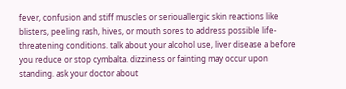fever, confusion and stiff muscles or seriouallergic skin reactions like blisters, peeling rash, hives, or mouth sores to address possible life-threatening conditions. talk about your alcohol use, liver disease a before you reduce or stop cymbalta. dizziness or fainting may occur upon standing. ask your doctor about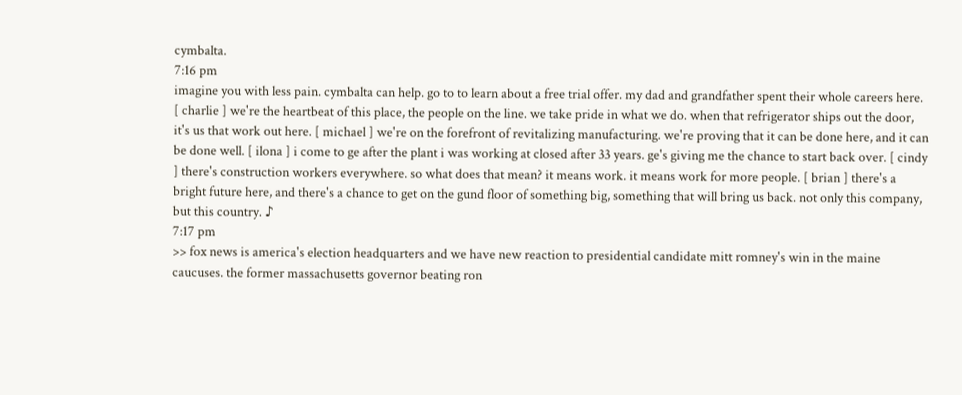cymbalta.
7:16 pm
imagine you with less pain. cymbalta can help. go to to learn about a free trial offer. my dad and grandfather spent their whole careers here. [ charlie ] we're the heartbeat of this place, the people on the line. we take pride in what we do. when that refrigerator ships out the door, it's us that work out here. [ michael ] we're on the forefront of revitalizing manufacturing. we're proving that it can be done here, and it can be done well. [ ilona ] i come to ge after the plant i was working at closed after 33 years. ge's giving me the chance to start back over. [ cindy ] there's construction workers everywhere. so what does that mean? it means work. it means work for more people. [ brian ] there's a bright future here, and there's a chance to get on the gund floor of something big, something that will bring us back. not only this company, but this country. ♪
7:17 pm
>> fox news is america's election headquarters and we have new reaction to presidential candidate mitt romney's win in the maine caucuses. the former massachusetts governor beating ron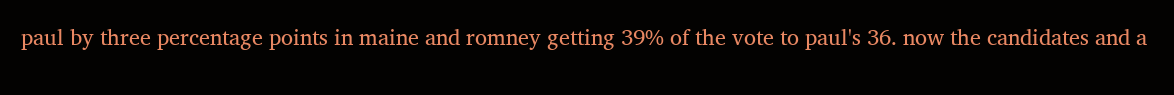paul by three percentage points in maine and romney getting 39% of the vote to paul's 36. now the candidates and a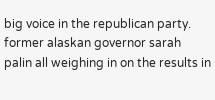big voice in the republican party. former alaskan governor sarah palin all weighing in on the results in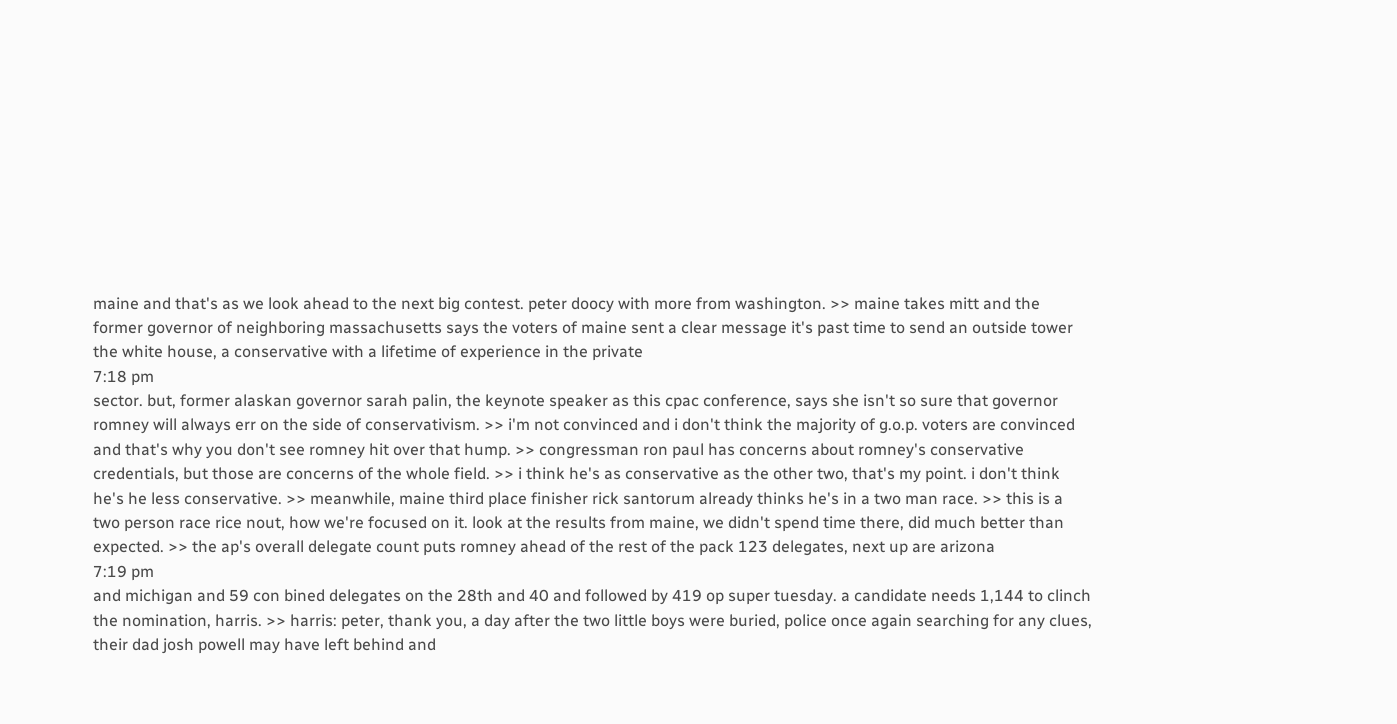maine and that's as we look ahead to the next big contest. peter doocy with more from washington. >> maine takes mitt and the former governor of neighboring massachusetts says the voters of maine sent a clear message it's past time to send an outside tower the white house, a conservative with a lifetime of experience in the private
7:18 pm
sector. but, former alaskan governor sarah palin, the keynote speaker as this cpac conference, says she isn't so sure that governor romney will always err on the side of conservativism. >> i'm not convinced and i don't think the majority of g.o.p. voters are convinced and that's why you don't see romney hit over that hump. >> congressman ron paul has concerns about romney's conservative credentials, but those are concerns of the whole field. >> i think he's as conservative as the other two, that's my point. i don't think he's he less conservative. >> meanwhile, maine third place finisher rick santorum already thinks he's in a two man race. >> this is a two person race rice nout, how we're focused on it. look at the results from maine, we didn't spend time there, did much better than expected. >> the ap's overall delegate count puts romney ahead of the rest of the pack 123 delegates, next up are arizona
7:19 pm
and michigan and 59 con bined delegates on the 28th and 40 and followed by 419 op super tuesday. a candidate needs 1,144 to clinch the nomination, harris. >> harris: peter, thank you, a day after the two little boys were buried, police once again searching for any clues, their dad josh powell may have left behind and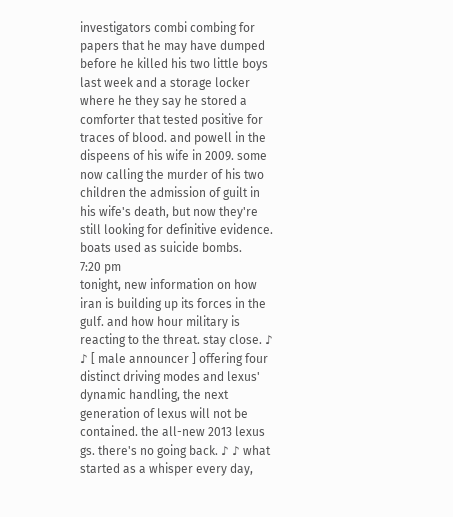investigators combi combing for papers that he may have dumped before he killed his two little boys last week and a storage locker where he they say he stored a comforter that tested positive for traces of blood. and powell in the dispeens of his wife in 2009. some now calling the murder of his two children the admission of guilt in his wife's death, but now they're still looking for definitive evidence. boats used as suicide bombs.
7:20 pm
tonight, new information on how iran is building up its forces in the gulf. and how hour military is reacting to the threat. stay close. ♪ ♪ [ male announcer ] offering four distinct driving modes and lexus' dynamic handling, the next generation of lexus will not be contained. the all-new 2013 lexus gs. there's no going back. ♪ ♪ what started as a whisper every day,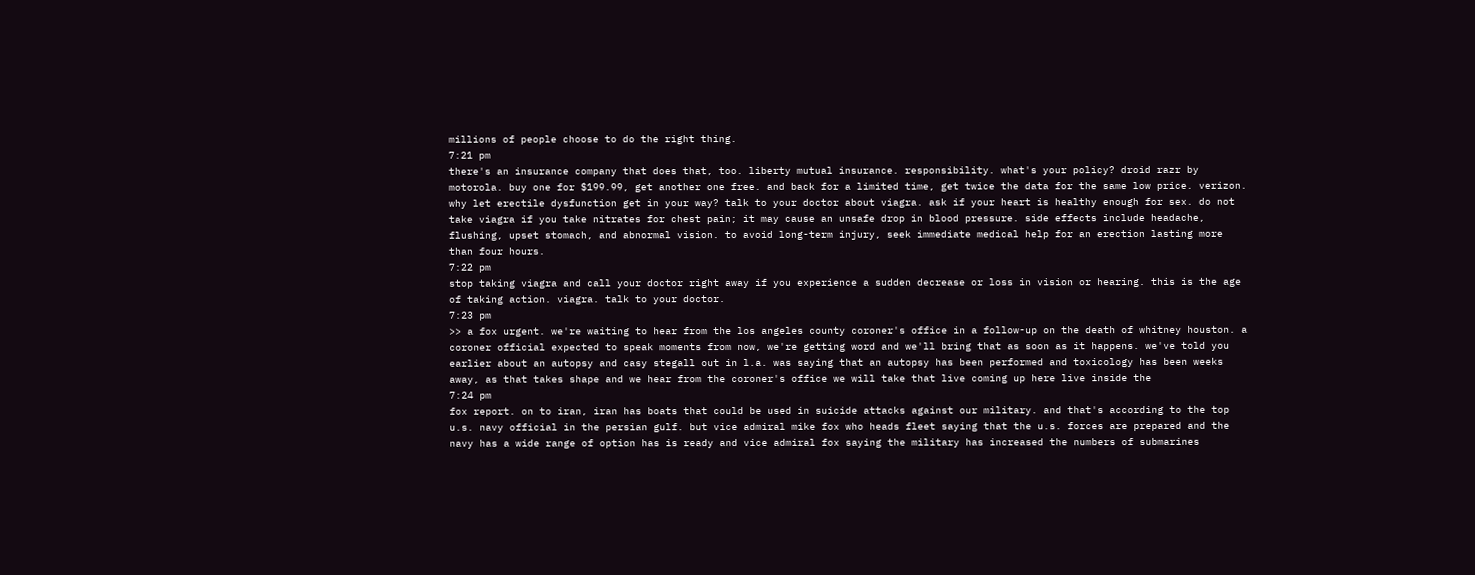millions of people choose to do the right thing.
7:21 pm
there's an insurance company that does that, too. liberty mutual insurance. responsibility. what's your policy? droid razr by motorola. buy one for $199.99, get another one free. and back for a limited time, get twice the data for the same low price. verizon. why let erectile dysfunction get in your way? talk to your doctor about viagra. ask if your heart is healthy enough for sex. do not take viagra if you take nitrates for chest pain; it may cause an unsafe drop in blood pressure. side effects include headache, flushing, upset stomach, and abnormal vision. to avoid long-term injury, seek immediate medical help for an erection lasting more than four hours.
7:22 pm
stop taking viagra and call your doctor right away if you experience a sudden decrease or loss in vision or hearing. this is the age of taking action. viagra. talk to your doctor.
7:23 pm
>> a fox urgent. we're waiting to hear from the los angeles county coroner's office in a follow-up on the death of whitney houston. a coroner official expected to speak moments from now, we're getting word and we'll bring that as soon as it happens. we've told you earlier about an autopsy and casy stegall out in l.a. was saying that an autopsy has been performed and toxicology has been weeks away, as that takes shape and we hear from the coroner's office we will take that live coming up here live inside the
7:24 pm
fox report. on to iran, iran has boats that could be used in suicide attacks against our military. and that's according to the top u.s. navy official in the persian gulf. but vice admiral mike fox who heads fleet saying that the u.s. forces are prepared and the navy has a wide range of option has is ready and vice admiral fox saying the military has increased the numbers of submarines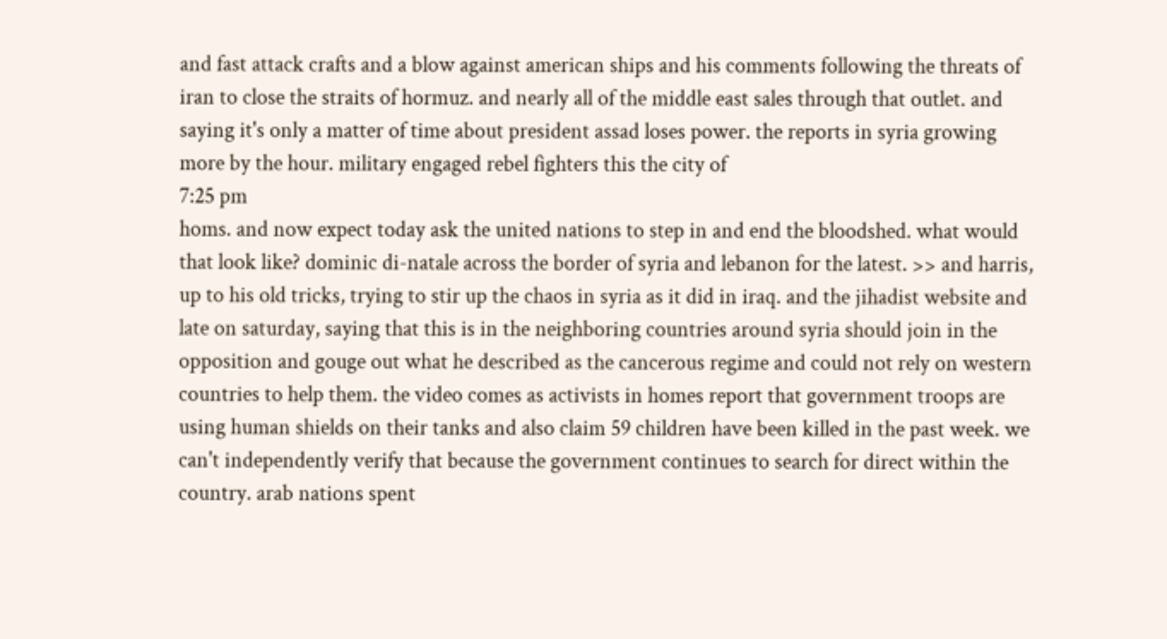and fast attack crafts and a blow against american ships and his comments following the threats of iran to close the straits of hormuz. and nearly all of the middle east sales through that outlet. and saying it's only a matter of time about president assad loses power. the reports in syria growing more by the hour. military engaged rebel fighters this the city of
7:25 pm
homs. and now expect today ask the united nations to step in and end the bloodshed. what would that look like? dominic di-natale across the border of syria and lebanon for the latest. >> and harris, up to his old tricks, trying to stir up the chaos in syria as it did in iraq. and the jihadist website and late on saturday, saying that this is in the neighboring countries around syria should join in the opposition and gouge out what he described as the cancerous regime and could not rely on western countries to help them. the video comes as activists in homes report that government troops are using human shields on their tanks and also claim 59 children have been killed in the past week. we can't independently verify that because the government continues to search for direct within the country. arab nations spent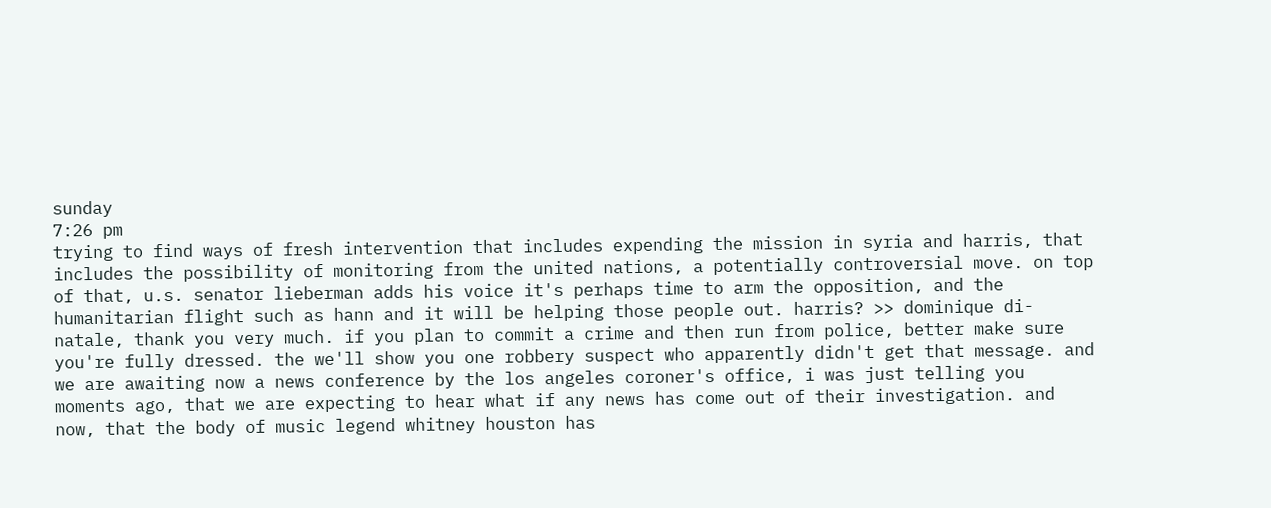sunday
7:26 pm
trying to find ways of fresh intervention that includes expending the mission in syria and harris, that includes the possibility of monitoring from the united nations, a potentially controversial move. on top of that, u.s. senator lieberman adds his voice it's perhaps time to arm the opposition, and the humanitarian flight such as hann and it will be helping those people out. harris? >> dominique di-natale, thank you very much. if you plan to commit a crime and then run from police, better make sure you're fully dressed. the we'll show you one robbery suspect who apparently didn't get that message. and we are awaiting now a news conference by the los angeles coroner's office, i was just telling you moments ago, that we are expecting to hear what if any news has come out of their investigation. and now, that the body of music legend whitney houston has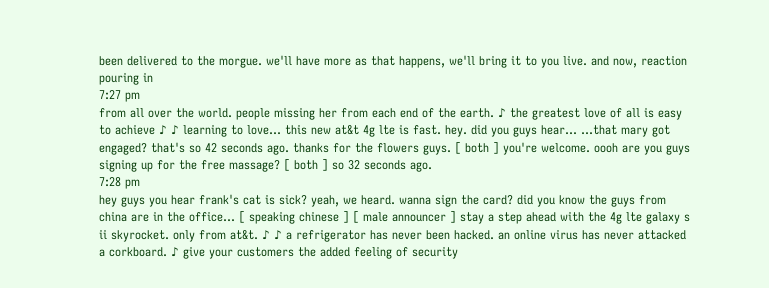been delivered to the morgue. we'll have more as that happens, we'll bring it to you live. and now, reaction pouring in
7:27 pm
from all over the world. people missing her from each end of the earth. ♪ the greatest love of all is easy to achieve ♪ ♪ learning to love... this new at&t 4g lte is fast. hey. did you guys hear... ...that mary got engaged? that's so 42 seconds ago. thanks for the flowers guys. [ both ] you're welcome. oooh are you guys signing up for the free massage? [ both ] so 32 seconds ago.
7:28 pm
hey guys you hear frank's cat is sick? yeah, we heard. wanna sign the card? did you know the guys from china are in the office... [ speaking chinese ] [ male announcer ] stay a step ahead with the 4g lte galaxy s ii skyrocket. only from at&t. ♪ ♪ a refrigerator has never been hacked. an online virus has never attacked a corkboard. ♪ give your customers the added feeling of security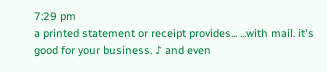7:29 pm
a printed statement or receipt provides... ...with mail. it's good for your business. ♪ and even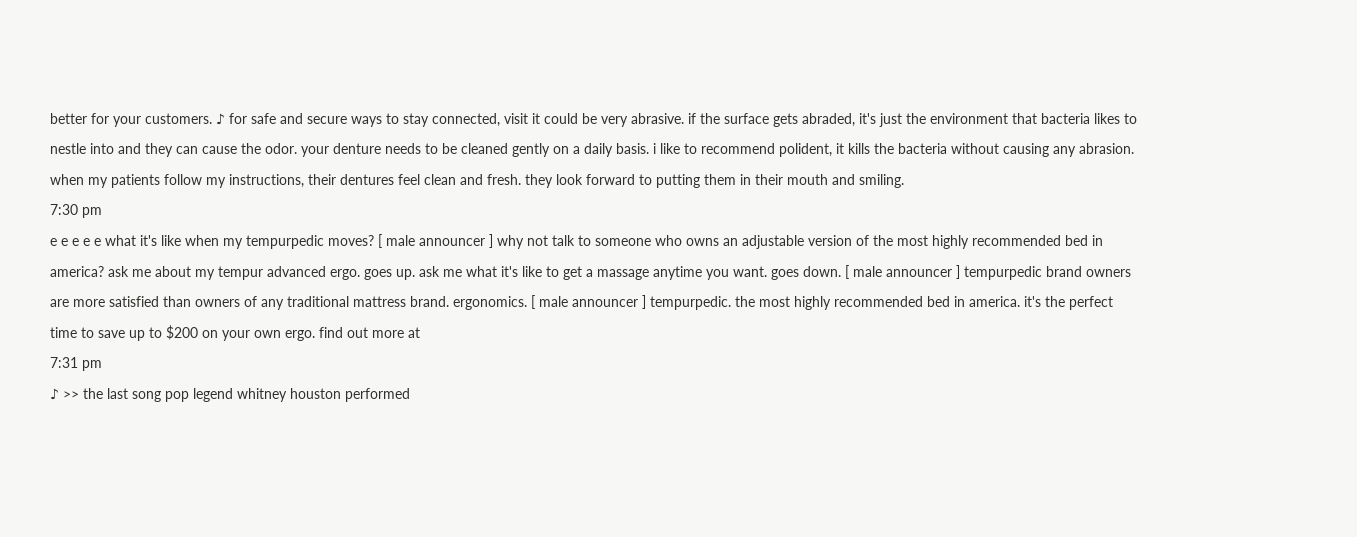better for your customers. ♪ for safe and secure ways to stay connected, visit it could be very abrasive. if the surface gets abraded, it's just the environment that bacteria likes to nestle into and they can cause the odor. your denture needs to be cleaned gently on a daily basis. i like to recommend polident, it kills the bacteria without causing any abrasion. when my patients follow my instructions, their dentures feel clean and fresh. they look forward to putting them in their mouth and smiling.
7:30 pm
e e e e e what it's like when my tempurpedic moves? [ male announcer ] why not talk to someone who owns an adjustable version of the most highly recommended bed in america? ask me about my tempur advanced ergo. goes up. ask me what it's like to get a massage anytime you want. goes down. [ male announcer ] tempurpedic brand owners are more satisfied than owners of any traditional mattress brand. ergonomics. [ male announcer ] tempurpedic. the most highly recommended bed in america. it's the perfect time to save up to $200 on your own ergo. find out more at
7:31 pm
♪ >> the last song pop legend whitney houston performed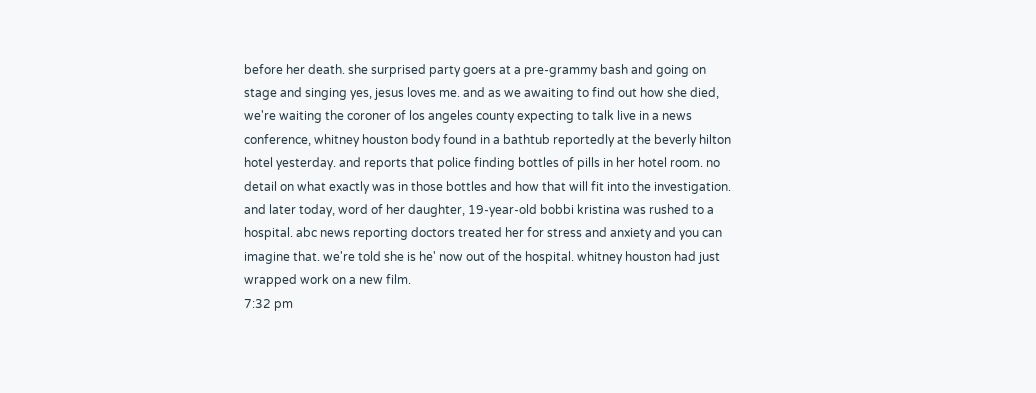before her death. she surprised party goers at a pre-grammy bash and going on stage and singing yes, jesus loves me. and as we awaiting to find out how she died, we're waiting the coroner of los angeles county expecting to talk live in a news conference, whitney houston body found in a bathtub reportedly at the beverly hilton hotel yesterday. and reports that police finding bottles of pills in her hotel room. no detail on what exactly was in those bottles and how that will fit into the investigation. and later today, word of her daughter, 19-year-old bobbi kristina was rushed to a hospital. abc news reporting doctors treated her for stress and anxiety and you can imagine that. we're told she is he' now out of the hospital. whitney houston had just wrapped work on a new film.
7:32 pm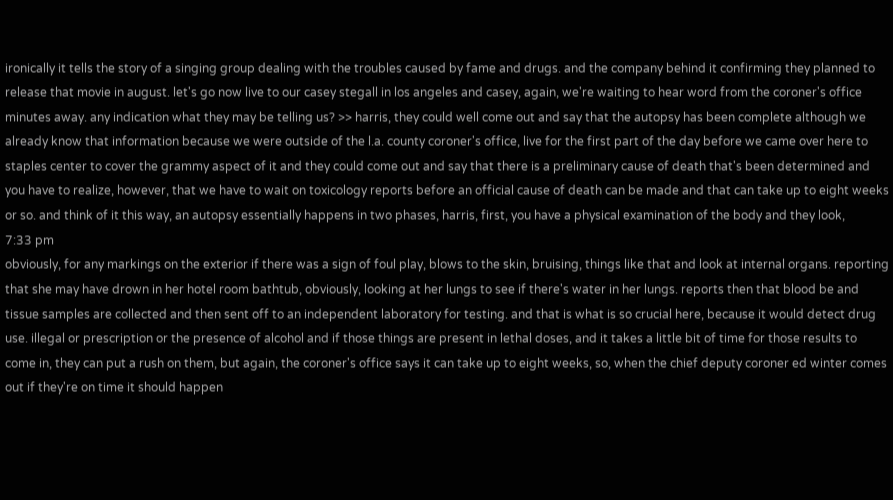ironically it tells the story of a singing group dealing with the troubles caused by fame and drugs. and the company behind it confirming they planned to release that movie in august. let's go now live to our casey stegall in los angeles and casey, again, we're waiting to hear word from the coroner's office minutes away. any indication what they may be telling us? >> harris, they could well come out and say that the autopsy has been complete although we already know that information because we were outside of the l.a. county coroner's office, live for the first part of the day before we came over here to staples center to cover the grammy aspect of it and they could come out and say that there is a preliminary cause of death that's been determined and you have to realize, however, that we have to wait on toxicology reports before an official cause of death can be made and that can take up to eight weeks or so. and think of it this way, an autopsy essentially happens in two phases, harris, first, you have a physical examination of the body and they look,
7:33 pm
obviously, for any markings on the exterior if there was a sign of foul play, blows to the skin, bruising, things like that and look at internal organs. reporting that she may have drown in her hotel room bathtub, obviously, looking at her lungs to see if there's water in her lungs. reports then that blood be and tissue samples are collected and then sent off to an independent laboratory for testing. and that is what is so crucial here, because it would detect drug use. illegal or prescription or the presence of alcohol and if those things are present in lethal doses, and it takes a little bit of time for those results to come in, they can put a rush on them, but again, the coroner's office says it can take up to eight weeks, so, when the chief deputy coroner ed winter comes out if they're on time it should happen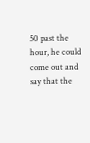50 past the hour, he could come out and say that the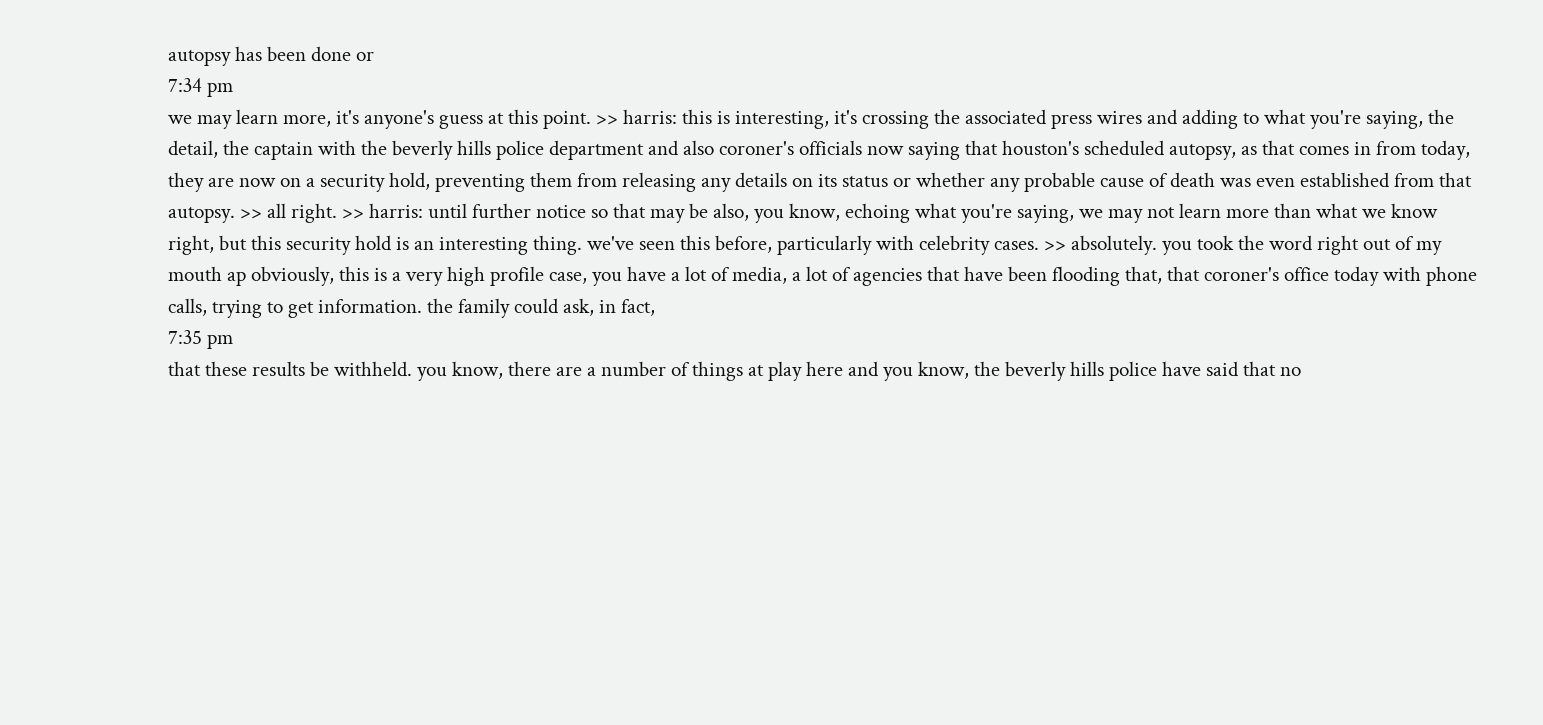autopsy has been done or
7:34 pm
we may learn more, it's anyone's guess at this point. >> harris: this is interesting, it's crossing the associated press wires and adding to what you're saying, the detail, the captain with the beverly hills police department and also coroner's officials now saying that houston's scheduled autopsy, as that comes in from today, they are now on a security hold, preventing them from releasing any details on its status or whether any probable cause of death was even established from that autopsy. >> all right. >> harris: until further notice so that may be also, you know, echoing what you're saying, we may not learn more than what we know right, but this security hold is an interesting thing. we've seen this before, particularly with celebrity cases. >> absolutely. you took the word right out of my mouth ap obviously, this is a very high profile case, you have a lot of media, a lot of agencies that have been flooding that, that coroner's office today with phone calls, trying to get information. the family could ask, in fact,
7:35 pm
that these results be withheld. you know, there are a number of things at play here and you know, the beverly hills police have said that no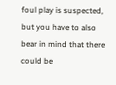foul play is suspected, but you have to also bear in mind that there could be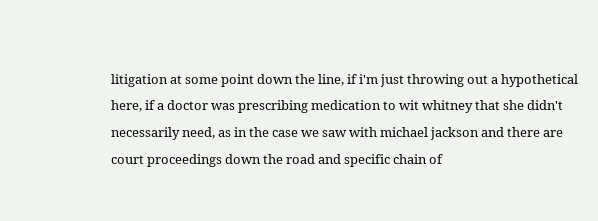litigation at some point down the line, if i'm just throwing out a hypothetical here, if a doctor was prescribing medication to wit whitney that she didn't necessarily need, as in the case we saw with michael jackson and there are court proceedings down the road and specific chain of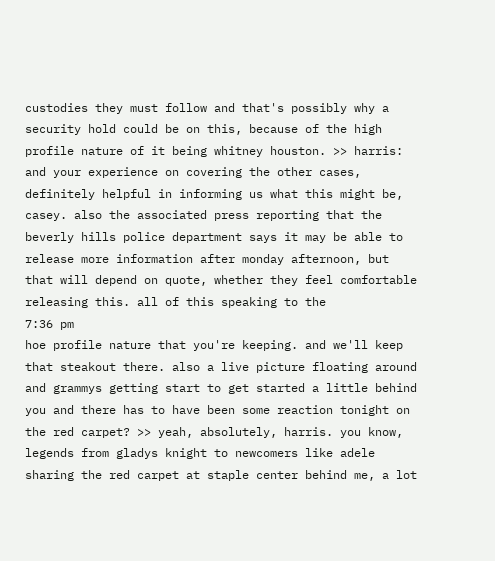custodies they must follow and that's possibly why a security hold could be on this, because of the high profile nature of it being whitney houston. >> harris: and your experience on covering the other cases, definitely helpful in informing us what this might be, casey. also the associated press reporting that the beverly hills police department says it may be able to release more information after monday afternoon, but that will depend on quote, whether they feel comfortable releasing this. all of this speaking to the
7:36 pm
hoe profile nature that you're keeping. and we'll keep that steakout there. also a live picture floating around and grammys getting start to get started a little behind you and there has to have been some reaction tonight on the red carpet? >> yeah, absolutely, harris. you know, legends from gladys knight to newcomers like adele sharing the red carpet at staple center behind me, a lot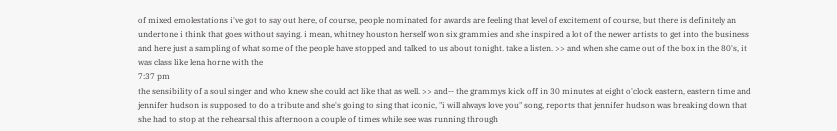of mixed emolestations i've got to say out here, of course, people nominated for awards are feeling that level of excitement of course, but there is definitely an undertone i think that goes without saying. i mean, whitney houston herself won six grammies and she inspired a lot of the newer artists to get into the business and here just a sampling of what some of the people have stopped and talked to us about tonight. take a listen. >> and when she came out of the box in the 80's, it was class like lena horne with the
7:37 pm
the sensibility of a soul singer and who knew she could act like that as well. >> and-- the grammys kick off in 30 minutes at eight o'clock eastern, eastern time and jennifer hudson is supposed to do a tribute and she's going to sing that iconic, "i will always love you" song, reports that jennifer hudson was breaking down that she had to stop at the rehearsal this afternoon a couple of times while see was running through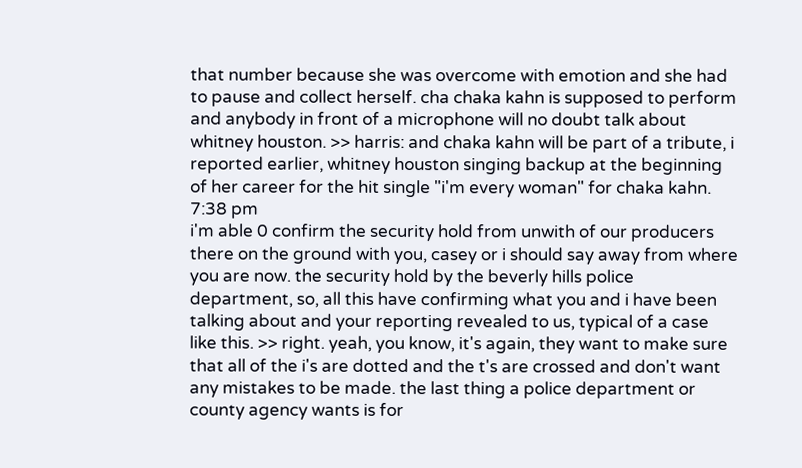that number because she was overcome with emotion and she had to pause and collect herself. cha chaka kahn is supposed to perform and anybody in front of a microphone will no doubt talk about whitney houston. >> harris: and chaka kahn will be part of a tribute, i reported earlier, whitney houston singing backup at the beginning of her career for the hit single "i'm every woman" for chaka kahn.
7:38 pm
i'm able 0 confirm the security hold from unwith of our producers there on the ground with you, casey or i should say away from where you are now. the security hold by the beverly hills police department, so, all this have confirming what you and i have been talking about and your reporting revealed to us, typical of a case like this. >> right. yeah, you know, it's again, they want to make sure that all of the i's are dotted and the t's are crossed and don't want any mistakes to be made. the last thing a police department or county agency wants is for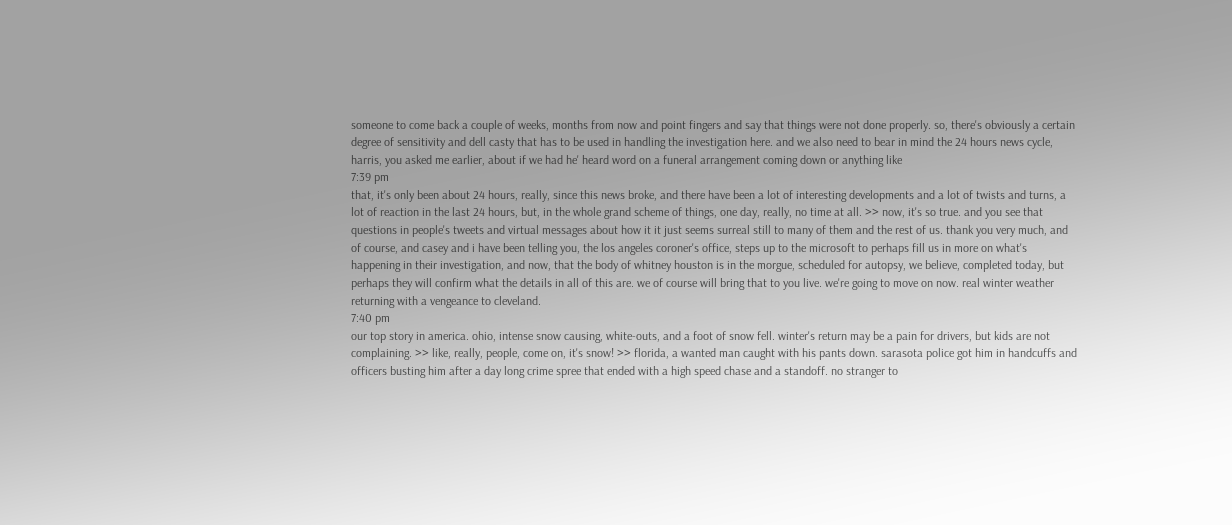someone to come back a couple of weeks, months from now and point fingers and say that things were not done properly. so, there's obviously a certain degree of sensitivity and dell casty that has to be used in handling the investigation here. and we also need to bear in mind the 24 hours news cycle, harris, you asked me earlier, about if we had he' heard word on a funeral arrangement coming down or anything like
7:39 pm
that, it's only been about 24 hours, really, since this news broke, and there have been a lot of interesting developments and a lot of twists and turns, a lot of reaction in the last 24 hours, but, in the whole grand scheme of things, one day, really, no time at all. >> now, it's so true. and you see that questions in people's tweets and virtual messages about how it it just seems surreal still to many of them and the rest of us. thank you very much, and of course, and casey and i have been telling you, the los angeles coroner's office, steps up to the microsoft to perhaps fill us in more on what's happening in their investigation, and now, that the body of whitney houston is in the morgue, scheduled for autopsy, we believe, completed today, but perhaps they will confirm what the details in all of this are. we of course will bring that to you live. we're going to move on now. real winter weather returning with a vengeance to cleveland.
7:40 pm
our top story in america. ohio, intense snow causing, white-outs, and a foot of snow fell. winter's return may be a pain for drivers, but kids are not complaining. >> like, really, people, come on, it's snow! >> florida, a wanted man caught with his pants down. sarasota police got him in handcuffs and officers busting him after a day long crime spree that ended with a high speed chase and a standoff. no stranger to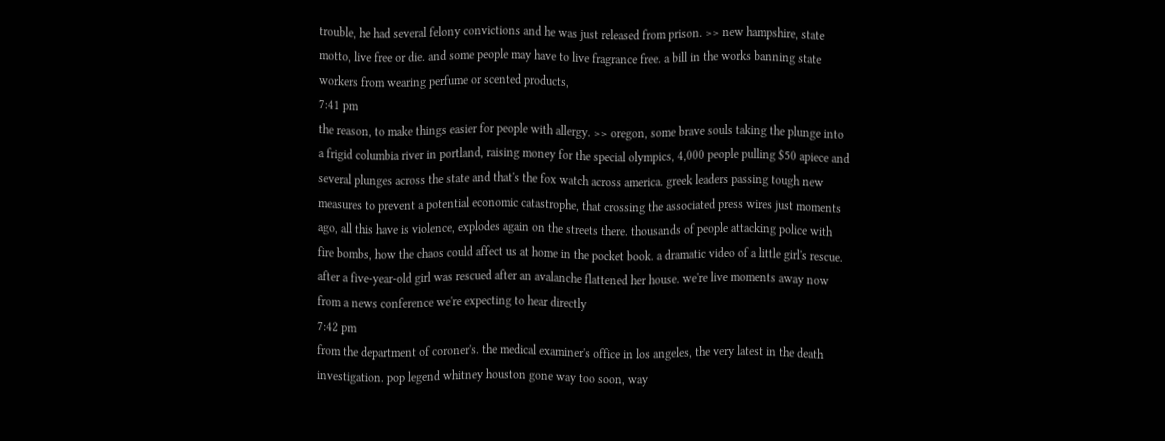trouble, he had several felony convictions and he was just released from prison. >> new hampshire, state motto, live free or die. and some people may have to live fragrance free. a bill in the works banning state workers from wearing perfume or scented products,
7:41 pm
the reason, to make things easier for people with allergy. >> oregon, some brave souls taking the plunge into a frigid columbia river in portland, raising money for the special olympics, 4,000 people pulling $50 apiece and several plunges across the state and that's the fox watch across america. greek leaders passing tough new measures to prevent a potential economic catastrophe, that crossing the associated press wires just moments ago, all this have is violence, explodes again on the streets there. thousands of people attacking police with fire bombs, how the chaos could affect us at home in the pocket book. a dramatic video of a little girl's rescue. after a five-year-old girl was rescued after an avalanche flattened her house. we're live moments away now from a news conference we're expecting to hear directly
7:42 pm
from the department of coroner's. the medical examiner's office in los angeles, the very latest in the death investigation. pop legend whitney houston gone way too soon, way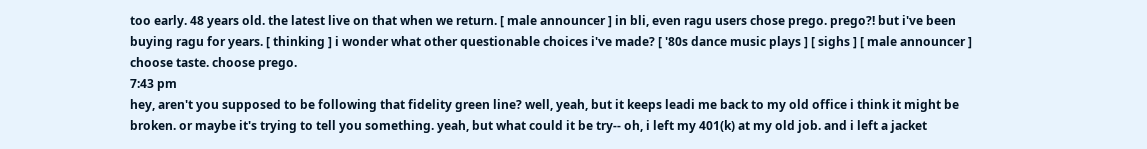too early. 48 years old. the latest live on that when we return. [ male announcer ] in bli, even ragu users chose prego. prego?! but i've been buying ragu for years. [ thinking ] i wonder what other questionable choices i've made? [ '80s dance music plays ] [ sighs ] [ male announcer ] choose taste. choose prego.
7:43 pm
hey, aren't you supposed to be following that fidelity green line? well, yeah, but it keeps leadi me back to my old office i think it might be broken. or maybe it's trying to tell you something. yeah, but what could it be try-- oh, i left my 401(k) at my old job. and i left a jacket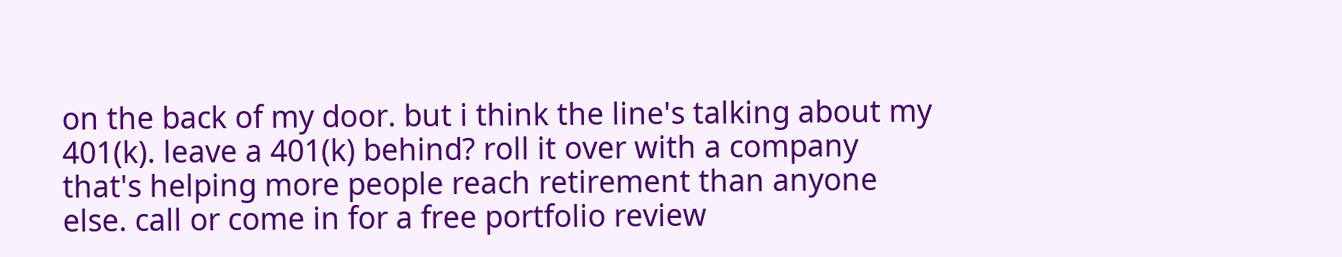on the back of my door. but i think the line's talking about my 401(k). leave a 401(k) behind? roll it over with a company that's helping more people reach retirement than anyone else. call or come in for a free portfolio review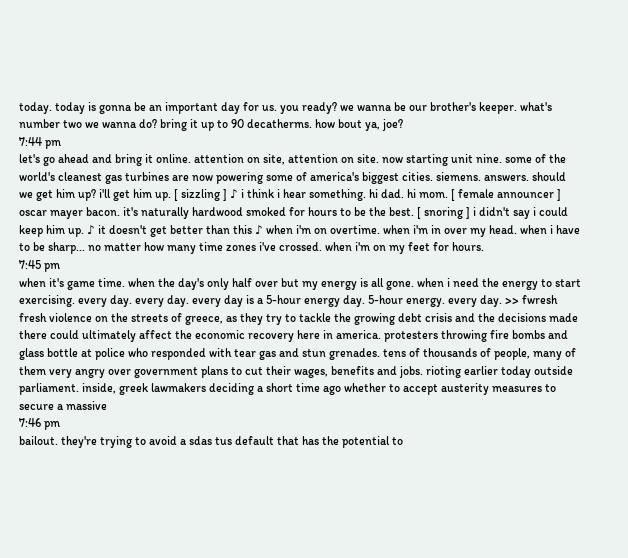today. today is gonna be an important day for us. you ready? we wanna be our brother's keeper. what's number two we wanna do? bring it up to 90 decatherms. how bout ya, joe?
7:44 pm
let's go ahead and bring it online. attention on site, attention on site. now starting unit nine. some of the world's cleanest gas turbines are now powering some of america's biggest cities. siemens. answers. should we get him up? i'll get him up. [ sizzling ] ♪ i think i hear something. hi dad. hi mom. [ female announcer ] oscar mayer bacon. it's naturally hardwood smoked for hours to be the best. [ snoring ] i didn't say i could keep him up. ♪ it doesn't get better than this ♪ when i'm on overtime. when i'm in over my head. when i have to be sharp... no matter how many time zones i've crossed. when i'm on my feet for hours.
7:45 pm
when it's game time. when the day's only half over but my energy is all gone. when i need the energy to start exercising. every day. every day. every day is a 5-hour energy day. 5-hour energy. every day. >> fwresh fresh violence on the streets of greece, as they try to tackle the growing debt crisis and the decisions made there could ultimately affect the economic recovery here in america. protesters throwing fire bombs and glass bottle at police who responded with tear gas and stun grenades. tens of thousands of people, many of them very angry over government plans to cut their wages, benefits and jobs. rioting earlier today outside parliament. inside, greek lawmakers deciding a short time ago whether to accept austerity measures to secure a massive
7:46 pm
bailout. they're trying to avoid a sdas tus default that has the potential to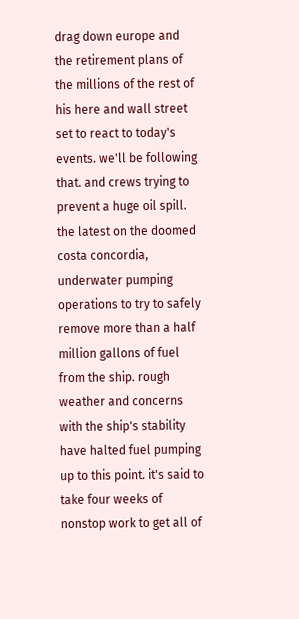drag down europe and the retirement plans of the millions of the rest of his here and wall street set to react to today's events. we'll be following that. and crews trying to prevent a huge oil spill. the latest on the doomed costa concordia, underwater pumping operations to try to safely remove more than a half million gallons of fuel from the ship. rough weather and concerns with the ship's stability have halted fuel pumping up to this point. it's said to take four weeks of nonstop work to get all of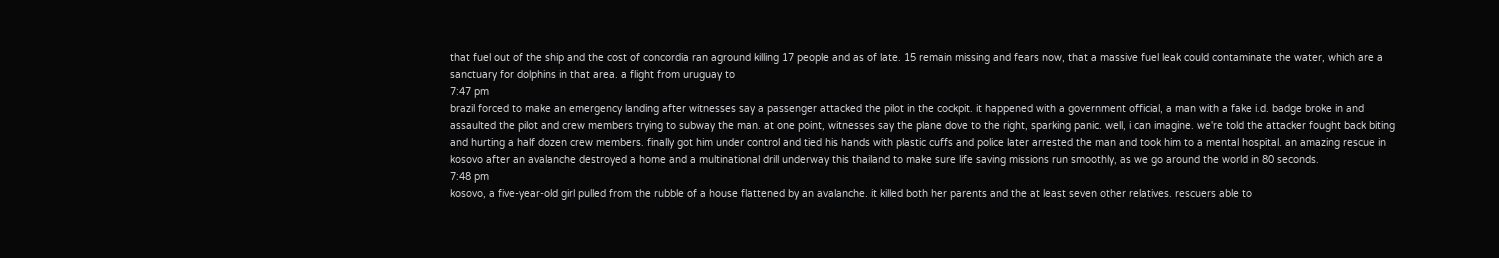that fuel out of the ship and the cost of concordia ran aground killing 17 people and as of late. 15 remain missing and fears now, that a massive fuel leak could contaminate the water, which are a sanctuary for dolphins in that area. a flight from uruguay to
7:47 pm
brazil forced to make an emergency landing after witnesses say a passenger attacked the pilot in the cockpit. it happened with a government official, a man with a fake i.d. badge broke in and assaulted the pilot and crew members trying to subway the man. at one point, witnesses say the plane dove to the right, sparking panic. well, i can imagine. we're told the attacker fought back biting and hurting a half dozen crew members. finally got him under control and tied his hands with plastic cuffs and police later arrested the man and took him to a mental hospital. an amazing rescue in kosovo after an avalanche destroyed a home and a multinational drill underway this thailand to make sure life saving missions run smoothly, as we go around the world in 80 seconds.
7:48 pm
kosovo, a five-year-old girl pulled from the rubble of a house flattened by an avalanche. it killed both her parents and the at least seven other relatives. rescuers able to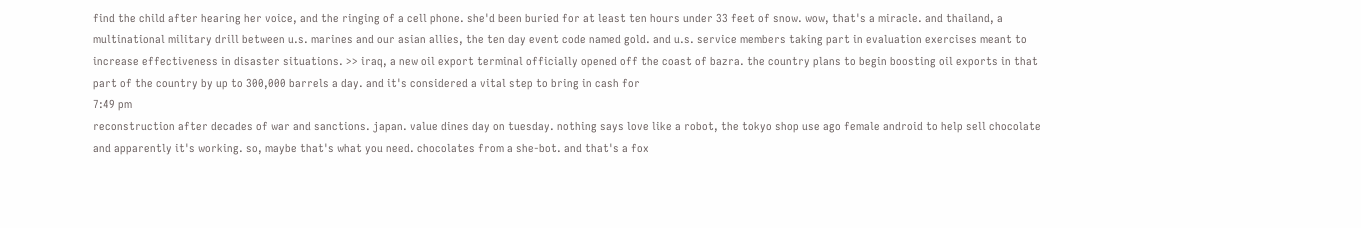find the child after hearing her voice, and the ringing of a cell phone. she'd been buried for at least ten hours under 33 feet of snow. wow, that's a miracle. and thailand, a multinational military drill between u.s. marines and our asian allies, the ten day event code named gold. and u.s. service members taking part in evaluation exercises meant to increase effectiveness in disaster situations. >> iraq, a new oil export terminal officially opened off the coast of bazra. the country plans to begin boosting oil exports in that part of the country by up to 300,000 barrels a day. and it's considered a vital step to bring in cash for
7:49 pm
reconstruction after decades of war and sanctions. japan. value dines day on tuesday. nothing says love like a robot, the tokyo shop use ago female android to help sell chocolate and apparently it's working. so, maybe that's what you need. chocolates from a she-bot. and that's a fox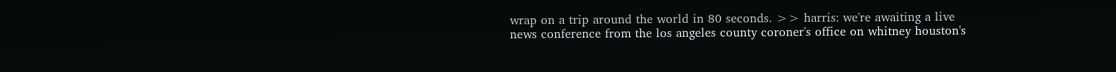wrap on a trip around the world in 80 seconds. >> harris: we're awaiting a live news conference from the los angeles county coroner's office on whitney houston's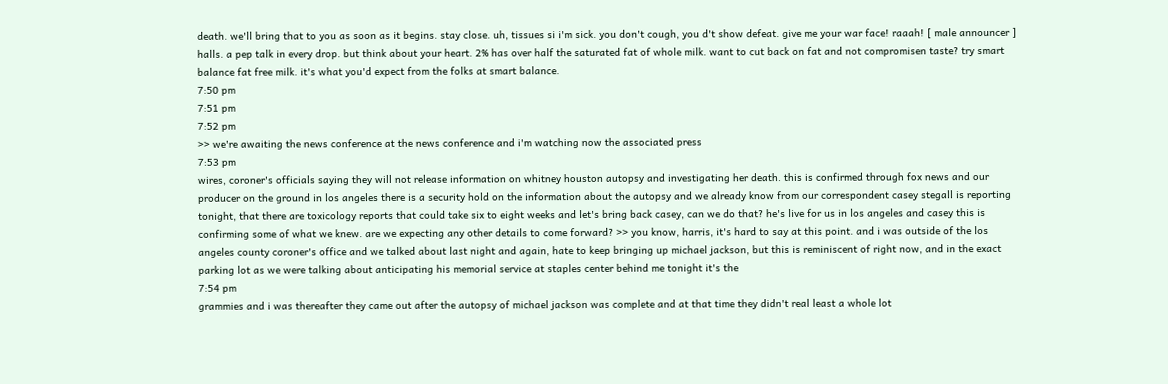death. we'll bring that to you as soon as it begins. stay close. uh, tissues si i'm sick. you don't cough, you d't show defeat. give me your war face! raaah! [ male announcer ] halls. a pep talk in every drop. but think about your heart. 2% has over half the saturated fat of whole milk. want to cut back on fat and not compromisen taste? try smart balance fat free milk. it's what you'd expect from the folks at smart balance.
7:50 pm
7:51 pm
7:52 pm
>> we're awaiting the news conference at the news conference and i'm watching now the associated press
7:53 pm
wires, coroner's officials saying they will not release information on whitney houston autopsy and investigating her death. this is confirmed through fox news and our producer on the ground in los angeles there is a security hold on the information about the autopsy and we already know from our correspondent casey stegall is reporting tonight, that there are toxicology reports that could take six to eight weeks and let's bring back casey, can we do that? he's live for us in los angeles and casey this is confirming some of what we knew. are we expecting any other details to come forward? >> you know, harris, it's hard to say at this point. and i was outside of the los angeles county coroner's office and we talked about last night and again, hate to keep bringing up michael jackson, but this is reminiscent of right now, and in the exact parking lot as we were talking about anticipating his memorial service at staples center behind me tonight it's the
7:54 pm
grammies and i was thereafter they came out after the autopsy of michael jackson was complete and at that time they didn't real least a whole lot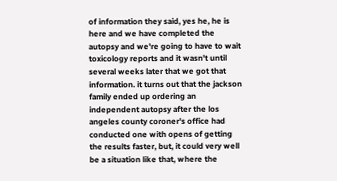of information they said, yes he, he is here and we have completed the autopsy and we're going to have to wait toxicology reports and it wasn't until several weeks later that we got that information. it turns out that the jackson family ended up ordering an independent autopsy after the los angeles county coroner's office had conducted one with opens of getting the results faster, but, it could very well be a situation like that, where the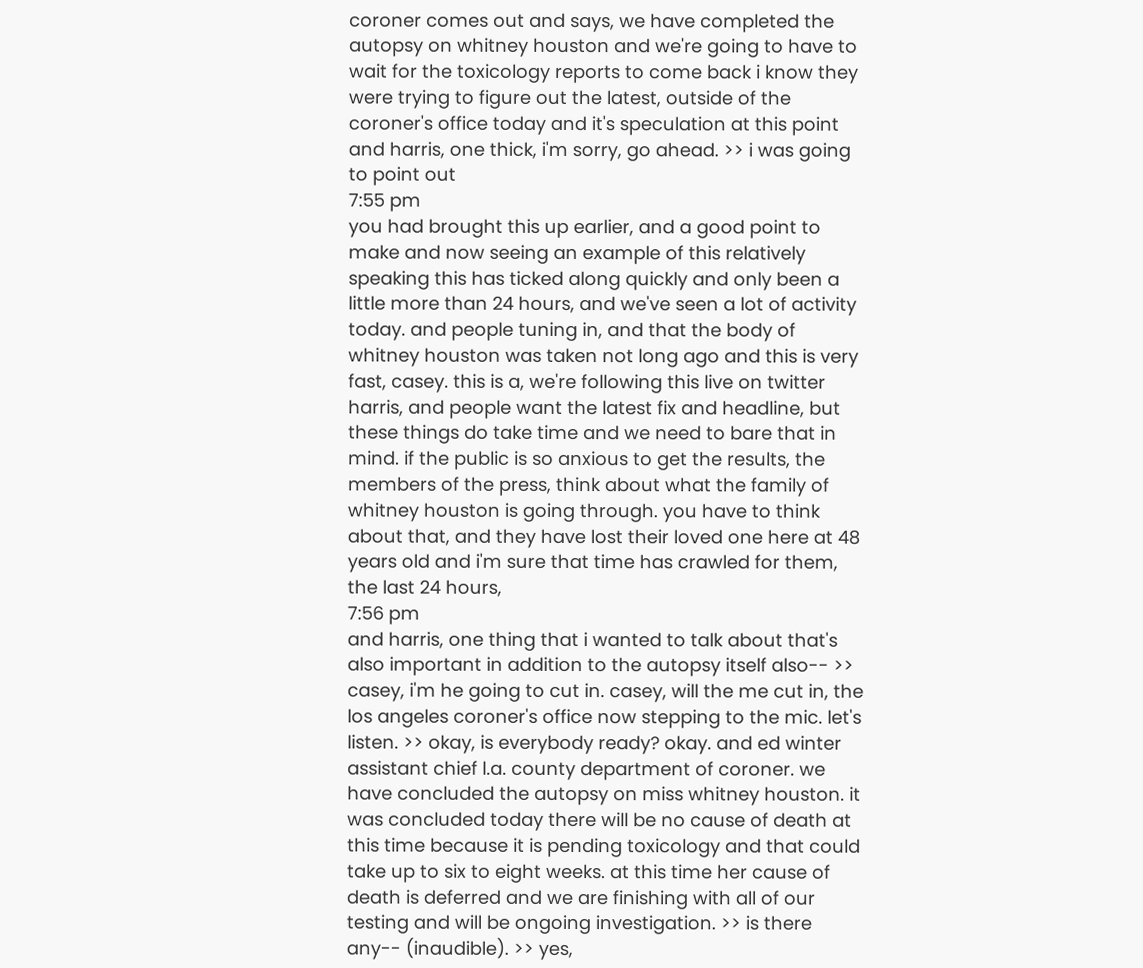coroner comes out and says, we have completed the autopsy on whitney houston and we're going to have to wait for the toxicology reports to come back i know they were trying to figure out the latest, outside of the coroner's office today and it's speculation at this point and harris, one thick, i'm sorry, go ahead. >> i was going to point out
7:55 pm
you had brought this up earlier, and a good point to make and now seeing an example of this relatively speaking this has ticked along quickly and only been a little more than 24 hours, and we've seen a lot of activity today. and people tuning in, and that the body of whitney houston was taken not long ago and this is very fast, casey. this is a, we're following this live on twitter harris, and people want the latest fix and headline, but these things do take time and we need to bare that in mind. if the public is so anxious to get the results, the members of the press, think about what the family of whitney houston is going through. you have to think about that, and they have lost their loved one here at 48 years old and i'm sure that time has crawled for them, the last 24 hours,
7:56 pm
and harris, one thing that i wanted to talk about that's also important in addition to the autopsy itself also-- >> casey, i'm he going to cut in. casey, will the me cut in, the los angeles coroner's office now stepping to the mic. let's listen. >> okay, is everybody ready? okay. and ed winter assistant chief l.a. county department of coroner. we have concluded the autopsy on miss whitney houston. it was concluded today there will be no cause of death at this time because it is pending toxicology and that could take up to six to eight weeks. at this time her cause of death is deferred and we are finishing with all of our testing and will be ongoing investigation. >> is there any-- (inaudible). >> yes,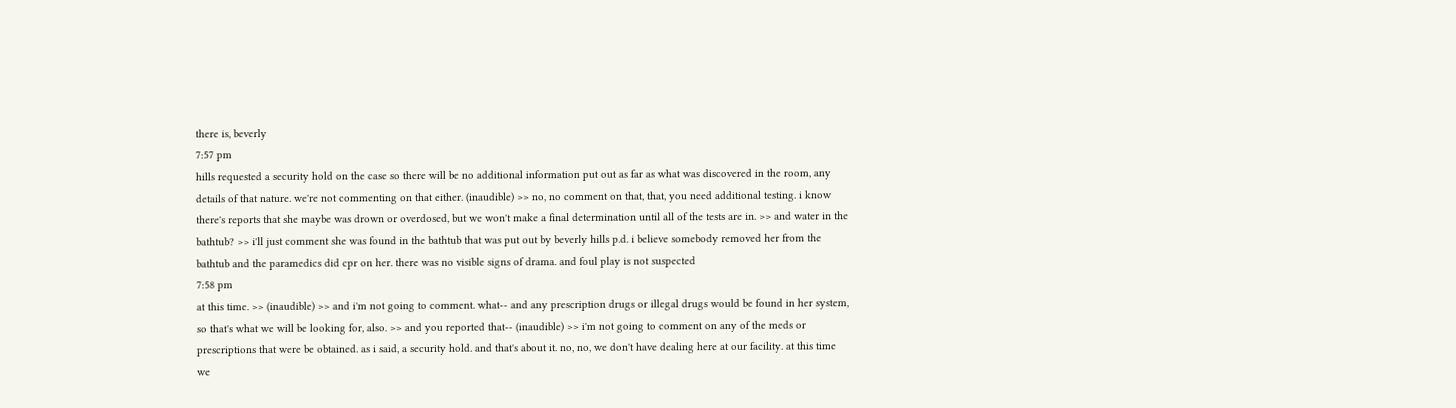there is, beverly
7:57 pm
hills requested a security hold on the case so there will be no additional information put out as far as what was discovered in the room, any details of that nature. we're not commenting on that either. (inaudible) >> no, no comment on that, that, you need additional testing. i know there's reports that she maybe was drown or overdosed, but we won't make a final determination until all of the tests are in. >> and water in the bathtub? >> i'll just comment she was found in the bathtub that was put out by beverly hills p.d. i believe somebody removed her from the bathtub and the paramedics did cpr on her. there was no visible signs of drama. and foul play is not suspected
7:58 pm
at this time. >> (inaudible) >> and i'm not going to comment. what-- and any prescription drugs or illegal drugs would be found in her system, so that's what we will be looking for, also. >> and you reported that-- (inaudible) >> i'm not going to comment on any of the meds or prescriptions that were be obtained. as i said, a security hold. and that's about it. no, no, we don't have dealing here at our facility. at this time we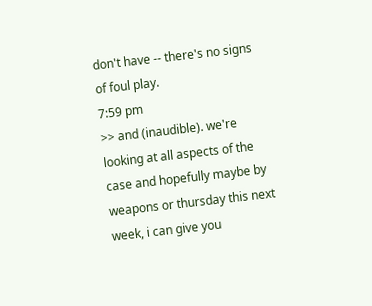don't have -- there's no signs of foul play.
7:59 pm
>> and (inaudible). we're looking at all aspects of the case and hopefully maybe by weapons or thursday this next week, i can give you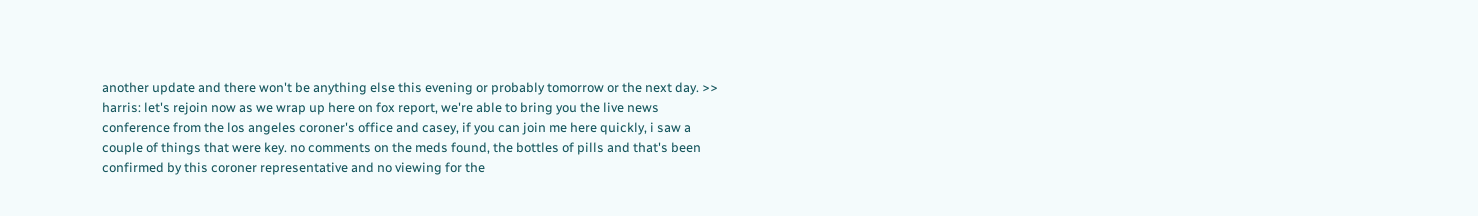another update and there won't be anything else this evening or probably tomorrow or the next day. >> harris: let's rejoin now as we wrap up here on fox report, we're able to bring you the live news conference from the los angeles coroner's office and casey, if you can join me here quickly, i saw a couple of things that were key. no comments on the meds found, the bottles of pills and that's been confirmed by this coroner representative and no viewing for the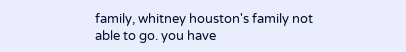family, whitney houston's family not able to go. you have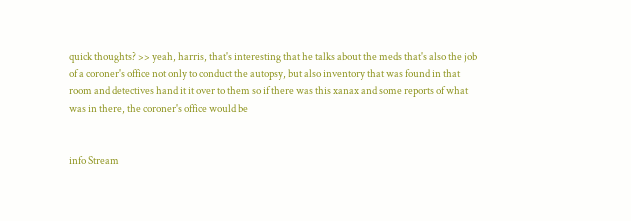quick thoughts? >> yeah, harris, that's interesting that he talks about the meds that's also the job of a coroner's office not only to conduct the autopsy, but also inventory that was found in that room and detectives hand it it over to them so if there was this xanax and some reports of what was in there, the coroner's office would be


info Stream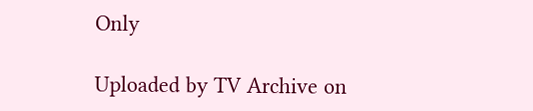Only

Uploaded by TV Archive on